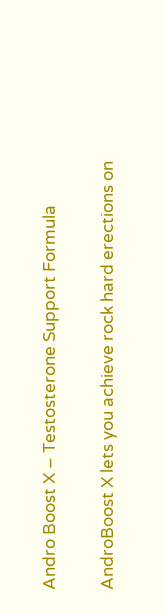Andro Boost X – Testosterone Support Formula

AndroBoost X lets you achieve rock hard erections on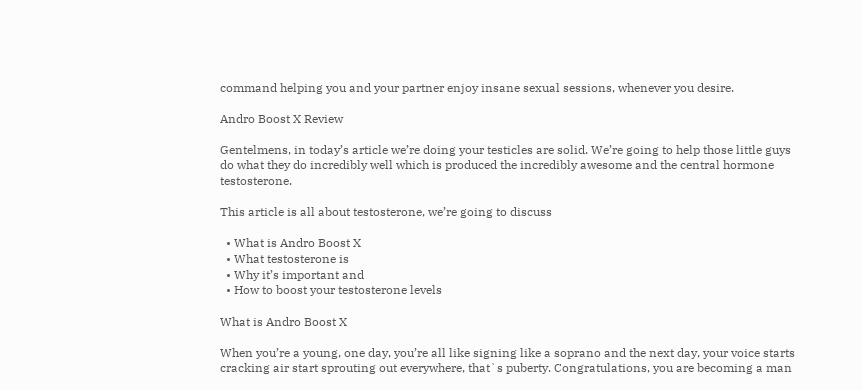command helping you and your partner enjoy insane sexual sessions, whenever you desire.

Andro Boost X Review

Gentelmens, in today’s article we’re doing your testicles are solid. We’re going to help those little guys do what they do incredibly well which is produced the incredibly awesome and the central hormone testosterone.

This article is all about testosterone, we’re going to discuss

  • What is Andro Boost X
  • What testosterone is
  • Why it’s important and
  • How to boost your testosterone levels

What is Andro Boost X

When you’re a young, one day, you’re all like signing like a soprano and the next day, your voice starts cracking air start sprouting out everywhere, that`s puberty. Congratulations, you are becoming a man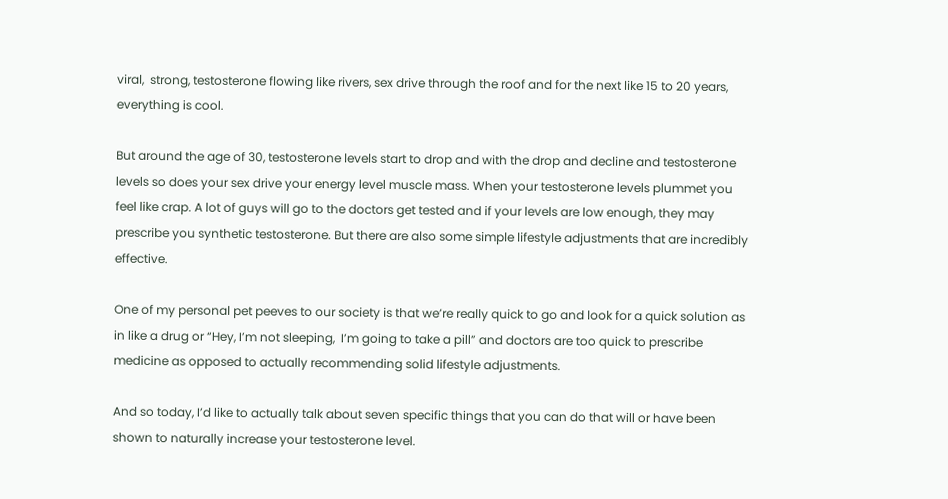viral,  strong, testosterone flowing like rivers, sex drive through the roof and for the next like 15 to 20 years, everything is cool.

But around the age of 30, testosterone levels start to drop and with the drop and decline and testosterone levels so does your sex drive your energy level muscle mass. When your testosterone levels plummet you feel like crap. A lot of guys will go to the doctors get tested and if your levels are low enough, they may prescribe you synthetic testosterone. But there are also some simple lifestyle adjustments that are incredibly effective.

One of my personal pet peeves to our society is that we’re really quick to go and look for a quick solution as in like a drug or “Hey, I’m not sleeping,  I’m going to take a pill” and doctors are too quick to prescribe medicine as opposed to actually recommending solid lifestyle adjustments.

And so today, I’d like to actually talk about seven specific things that you can do that will or have been shown to naturally increase your testosterone level.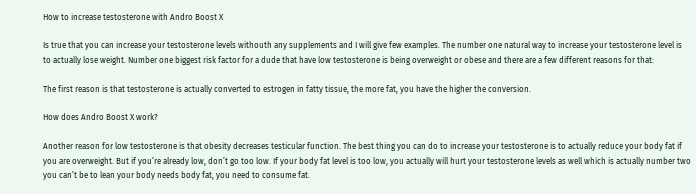How to increase testosterone with Andro Boost X

Is true that you can increase your testosterone levels withouth any supplements and I will give few examples. The number one natural way to increase your testosterone level is to actually lose weight. Number one biggest risk factor for a dude that have low testosterone is being overweight or obese and there are a few different reasons for that:

The first reason is that testosterone is actually converted to estrogen in fatty tissue, the more fat, you have the higher the conversion.

How does Andro Boost X work?

Another reason for low testosterone is that obesity decreases testicular function. The best thing you can do to increase your testosterone is to actually reduce your body fat if you are overweight. But if you’re already low, don’t go too low. If your body fat level is too low, you actually will hurt your testosterone levels as well which is actually number two you can’t be to lean your body needs body fat, you need to consume fat.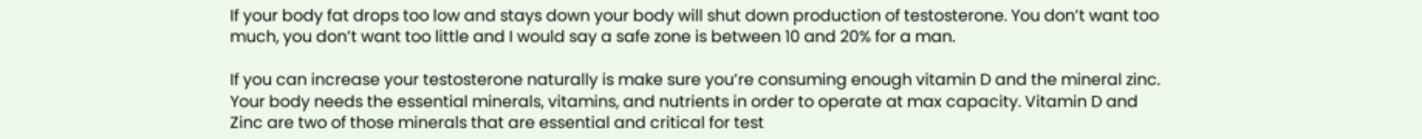If your body fat drops too low and stays down your body will shut down production of testosterone. You don’t want too much, you don’t want too little and I would say a safe zone is between 10 and 20% for a man.

If you can increase your testosterone naturally is make sure you’re consuming enough vitamin D and the mineral zinc. Your body needs the essential minerals, vitamins, and nutrients in order to operate at max capacity. Vitamin D and Zinc are two of those minerals that are essential and critical for test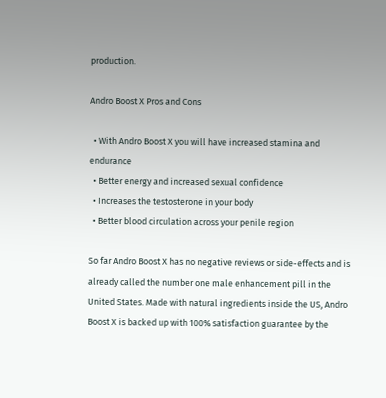production.

Andro Boost X Pros and Cons

  • With Andro Boost X you will have increased stamina and endurance
  • Better energy and increased sexual confidence
  • Increases the testosterone in your body
  • Better blood circulation across your penile region

So far Andro Boost X has no negative reviews or side-effects and is already called the number one male enhancement pill in the United States. Made with natural ingredients inside the US, Andro Boost X is backed up with 100% satisfaction guarantee by the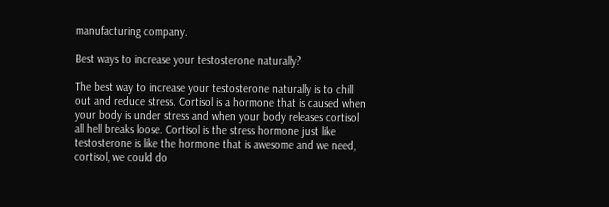manufacturing company.

Best ways to increase your testosterone naturally?

The best way to increase your testosterone naturally is to chill out and reduce stress. Cortisol is a hormone that is caused when your body is under stress and when your body releases cortisol all hell breaks loose. Cortisol is the stress hormone just like testosterone is like the hormone that is awesome and we need, cortisol, we could do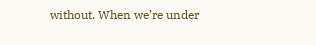without. When we’re under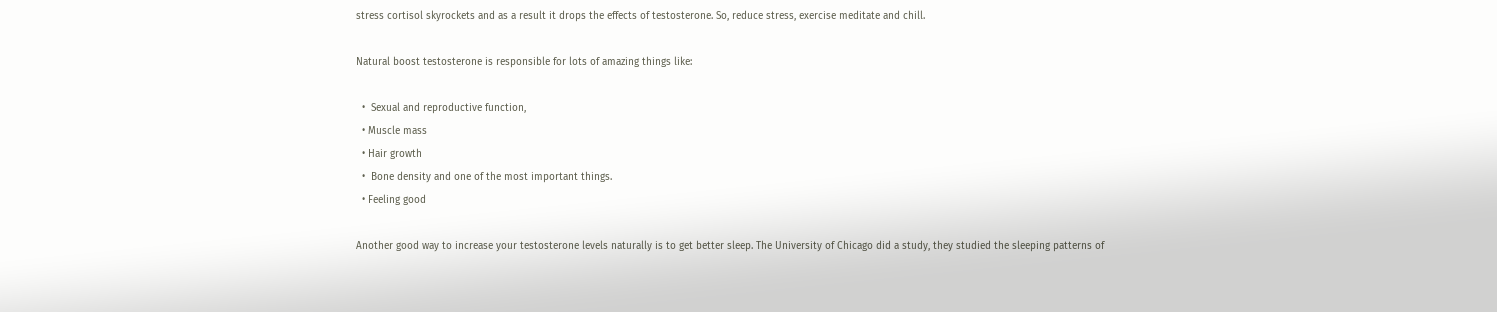stress cortisol skyrockets and as a result it drops the effects of testosterone. So, reduce stress, exercise meditate and chill.

Natural boost testosterone is responsible for lots of amazing things like:

  •  Sexual and reproductive function,
  • Muscle mass
  • Hair growth
  •  Bone density and one of the most important things.
  • Feeling good

Another good way to increase your testosterone levels naturally is to get better sleep. The University of Chicago did a study, they studied the sleeping patterns of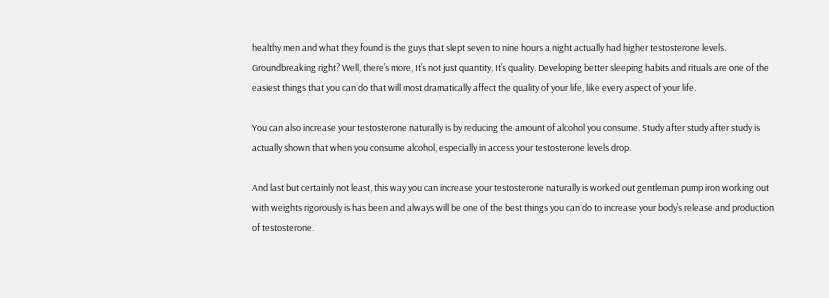healthy men and what they found is the guys that slept seven to nine hours a night actually had higher testosterone levels. Groundbreaking right? Well, there’s more, It’s not just quantity, It’s quality. Developing better sleeping habits and rituals are one of the easiest things that you can do that will most dramatically affect the quality of your life, like every aspect of your life.

You can also increase your testosterone naturally is by reducing the amount of alcohol you consume. Study after study after study is actually shown that when you consume alcohol, especially in access your testosterone levels drop.

And last but certainly not least, this way you can increase your testosterone naturally is worked out gentleman pump iron working out with weights rigorously is has been and always will be one of the best things you can do to increase your body’s release and production of testosterone.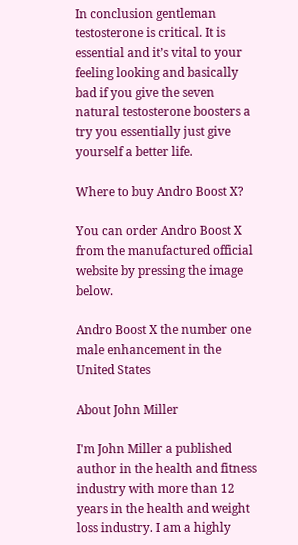In conclusion gentleman testosterone is critical. It is essential and it’s vital to your feeling looking and basically bad if you give the seven natural testosterone boosters a try you essentially just give yourself a better life.

Where to buy Andro Boost X?

You can order Andro Boost X from the manufactured official website by pressing the image below.

Andro Boost X the number one male enhancement in the United States

About John Miller

I'm John Miller a published author in the health and fitness industry with more than 12 years in the health and weight loss industry. I am a highly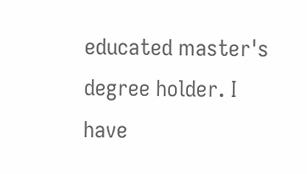educated master's degree holder. I have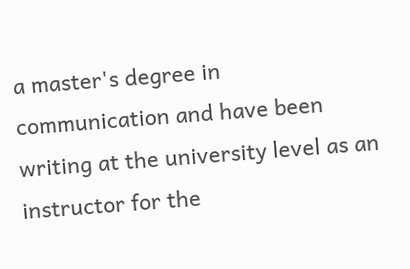a master's degree in communication and have been writing at the university level as an instructor for the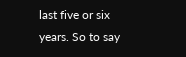last five or six years. So to say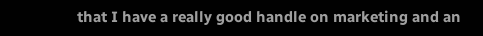that I have a really good handle on marketing and an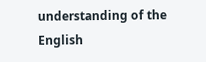understanding of the English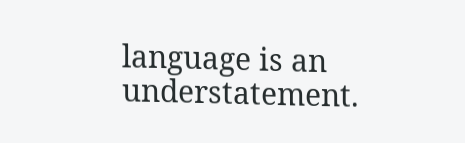language is an understatement.